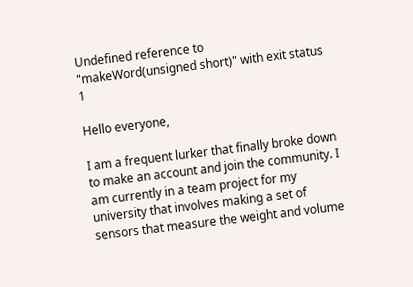Undefined reference to "makeWord(unsigned short)" with exit status 1

Hello everyone,

I am a frequent lurker that finally broke down to make an account and join the community. I am currently in a team project for my university that involves making a set of sensors that measure the weight and volume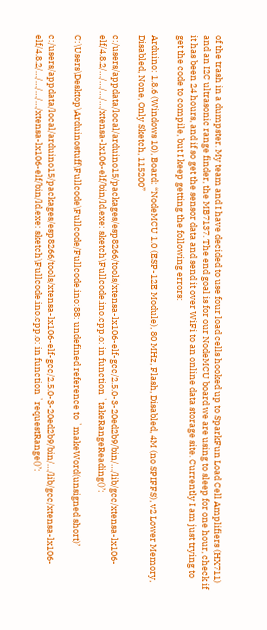of the trash in a dumpster. My team and I have decided to use four load cells hooked up to SparkFun Load Cell Amplifiers (HX711) and an I2C ultrasonic range finder, the MB7137. The end goal is for our NodeMCU board we are using to sleep for one hour, check if it has been 24 hours, and if so get the sensor data and send it over WiFi to an online data storage site. Currently I am just trying to get the code to compile, but I keep getting the following errors:

Arduino: 1.8.6 (Windows 10), Board: “NodeMCU 1.0 (ESP-12E Module), 80 MHz, Flash, Disabled, 4M (no SPIFFS), v2 Lower Memory, Disabled, None, Only Sketch, 115200”

c:/users/appdata/local/arduino15/packages/esp8266/tools/xtensa-lx106-elf-gcc/2.5.0-3-20ed2b9/bin/…/lib/gcc/xtensa-lx106-elf/4.8.2/…/…/…/…/xtensa-lx106-elf/bin/ld.exe: sketch\Fullcode.ino.cpp.o: in function `takeRangeReading()’:

C:\Users\Desktop\Arduinostuff\Fullcode\Fullcode/Fullcode.ino:88: undefined reference to `makeWord(unsigned short)’

c:/users/appdata/local/arduino15/packages/esp8266/tools/xtensa-lx106-elf-gcc/2.5.0-3-20ed2b9/bin/…/lib/gcc/xtensa-lx106-elf/4.8.2/…/…/…/…/xtensa-lx106-elf/bin/ld.exe: sketch\Fullcode.ino.cpp.o: in function `requestRange()’: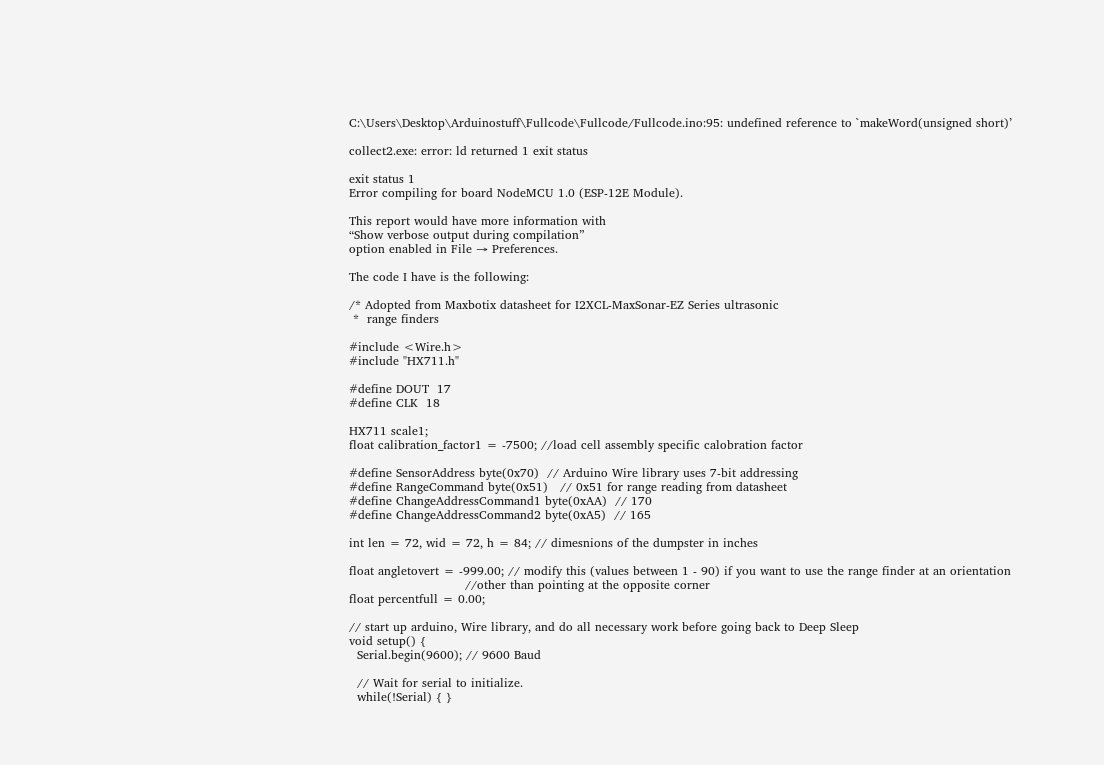C:\Users\Desktop\Arduinostuff\Fullcode\Fullcode/Fullcode.ino:95: undefined reference to `makeWord(unsigned short)’

collect2.exe: error: ld returned 1 exit status

exit status 1
Error compiling for board NodeMCU 1.0 (ESP-12E Module).

This report would have more information with
“Show verbose output during compilation”
option enabled in File → Preferences.

The code I have is the following:

/* Adopted from Maxbotix datasheet for I2XCL-MaxSonar-EZ Series ultrasonic
 *  range finders

#include <Wire.h>
#include "HX711.h"

#define DOUT  17
#define CLK  18

HX711 scale1;
float calibration_factor1 = -7500; //load cell assembly specific calobration factor

#define SensorAddress byte(0x70)  // Arduino Wire library uses 7-bit addressing
#define RangeCommand byte(0x51)   // 0x51 for range reading from datasheet
#define ChangeAddressCommand1 byte(0xAA)  // 170
#define ChangeAddressCommand2 byte(0xA5)  // 165

int len = 72, wid = 72, h = 84; // dimesnions of the dumpster in inches

float angletovert = -999.00; // modify this (values between 1 - 90) if you want to use the range finder at an orientation
                             //other than pointing at the opposite corner
float percentfull = 0.00;

// start up arduino, Wire library, and do all necessary work before going back to Deep Sleep
void setup() {
  Serial.begin(9600); // 9600 Baud

  // Wait for serial to initialize.
  while(!Serial) { }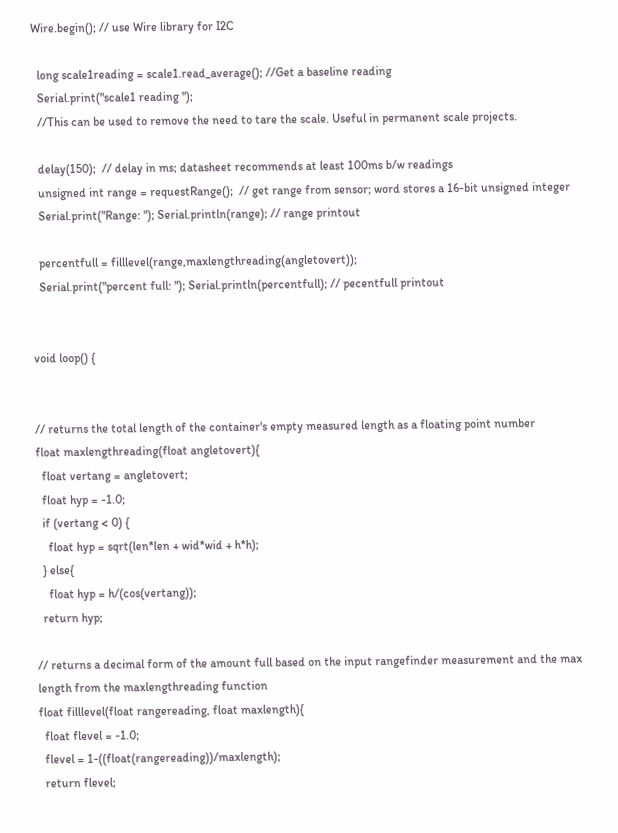Wire.begin(); // use Wire library for I2C

  long scale1reading = scale1.read_average(); //Get a baseline reading
  Serial.print("scale1 reading ");
  //This can be used to remove the need to tare the scale. Useful in permanent scale projects.

  delay(150);  // delay in ms; datasheet recommends at least 100ms b/w readings
  unsigned int range = requestRange();  // get range from sensor; word stores a 16-bit unsigned integer
  Serial.print("Range: "); Serial.println(range); // range printout

  percentfull = filllevel(range,maxlengthreading(angletovert));
  Serial.print("percent full: "); Serial.println(percentfull); // pecentfull printout


void loop() {


// returns the total length of the container's empty measured length as a floating point number
float maxlengthreading(float angletovert){
  float vertang = angletovert;
  float hyp = -1.0;
  if (vertang < 0) {
    float hyp = sqrt(len*len + wid*wid + h*h);
  } else{
    float hyp = h/(cos(vertang));
  return hyp;

// returns a decimal form of the amount full based on the input rangefinder measurement and the max length from the maxlengthreading function
float filllevel(float rangereading, float maxlength){
  float flevel = -1.0;
  flevel = 1-((float(rangereading))/maxlength);
  return flevel;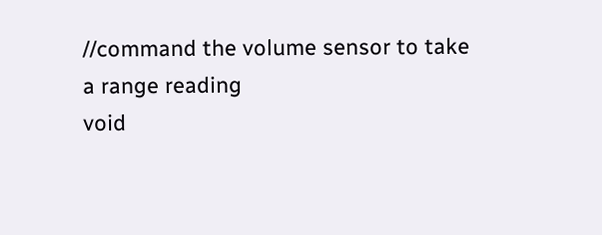//command the volume sensor to take a range reading
void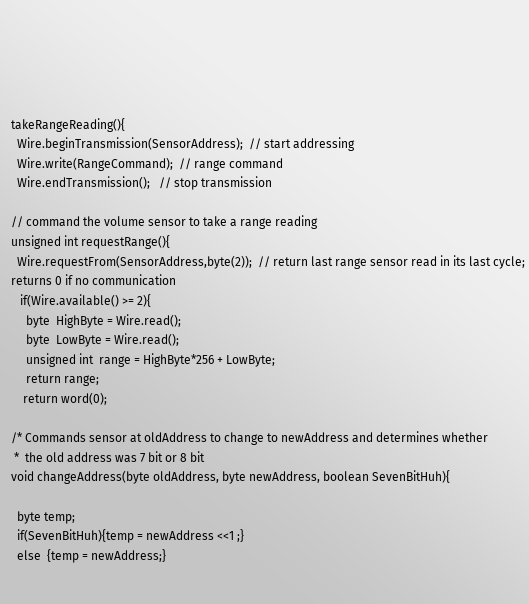takeRangeReading(){
  Wire.beginTransmission(SensorAddress);  // start addressing
  Wire.write(RangeCommand);  // range command
  Wire.endTransmission();   // stop transmission

// command the volume sensor to take a range reading
unsigned int requestRange(){
  Wire.requestFrom(SensorAddress,byte(2));  // return last range sensor read in its last cycle; returns 0 if no communication
   if(Wire.available() >= 2){
     byte  HighByte = Wire.read();
     byte  LowByte = Wire.read();
     unsigned int  range = HighByte*256 + LowByte;
     return range;
    return word(0);

/* Commands sensor at oldAddress to change to newAddress and determines whether
 *  the old address was 7 bit or 8 bit
void changeAddress(byte oldAddress, byte newAddress, boolean SevenBitHuh){

  byte temp;
  if(SevenBitHuh){temp = newAddress <<1 ;}
  else  {temp = newAddress;}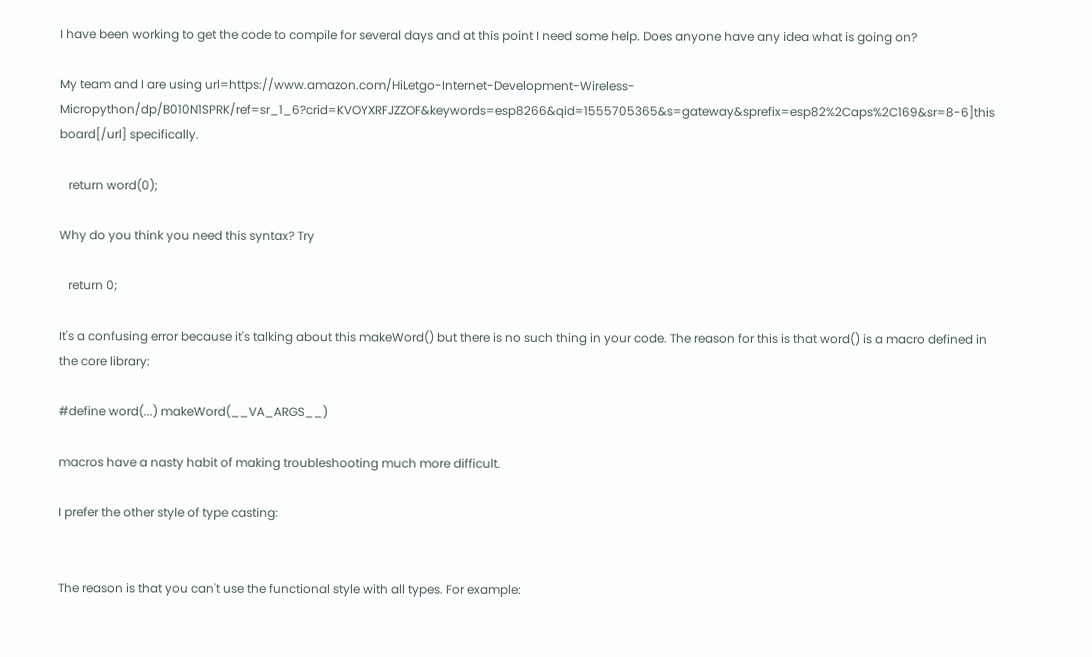I have been working to get the code to compile for several days and at this point I need some help. Does anyone have any idea what is going on?

My team and I are using url=https://www.amazon.com/HiLetgo-Internet-Development-Wireless-Micropython/dp/B010N1SPRK/ref=sr_1_6?crid=KVOYXRFJZZOF&keywords=esp8266&qid=1555705365&s=gateway&sprefix=esp82%2Caps%2C169&sr=8-6]this board[/url] specifically.

   return word(0);

Why do you think you need this syntax? Try

   return 0;

It's a confusing error because it's talking about this makeWord() but there is no such thing in your code. The reason for this is that word() is a macro defined in the core library:

#define word(...) makeWord(__VA_ARGS__)

macros have a nasty habit of making troubleshooting much more difficult.

I prefer the other style of type casting:


The reason is that you can't use the functional style with all types. For example: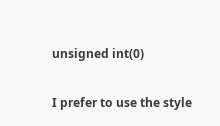unsigned int(0)

I prefer to use the style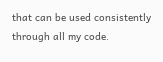that can be used consistently through all my code.